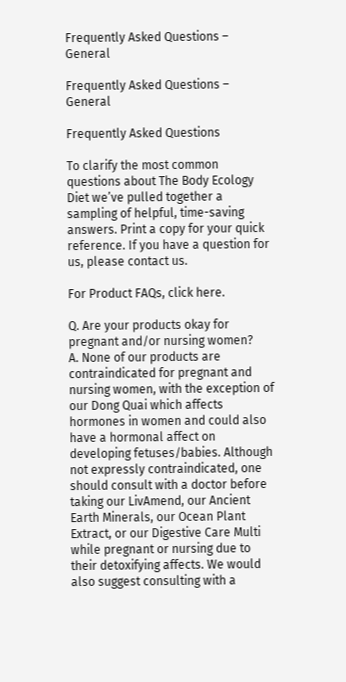Frequently Asked Questions – General

Frequently Asked Questions – General

Frequently Asked Questions

To clarify the most common questions about The Body Ecology Diet we’ve pulled together a sampling of helpful, time-saving answers. Print a copy for your quick reference. If you have a question for us, please contact us.

For Product FAQs, click here.

Q. Are your products okay for pregnant and/or nursing women?
A. None of our products are contraindicated for pregnant and nursing women, with the exception of our Dong Quai which affects hormones in women and could also have a hormonal affect on developing fetuses/babies. Although not expressly contraindicated, one should consult with a doctor before taking our LivAmend, our Ancient Earth Minerals, our Ocean Plant Extract, or our Digestive Care Multi while pregnant or nursing due to their detoxifying affects. We would also suggest consulting with a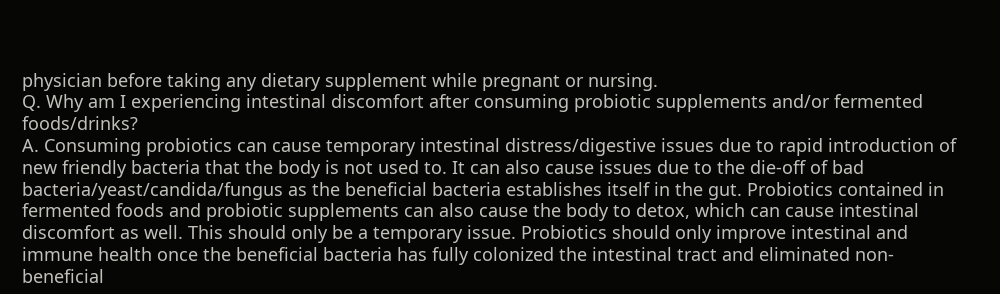physician before taking any dietary supplement while pregnant or nursing.
Q. Why am I experiencing intestinal discomfort after consuming probiotic supplements and/or fermented foods/drinks?
A. Consuming probiotics can cause temporary intestinal distress/digestive issues due to rapid introduction of new friendly bacteria that the body is not used to. It can also cause issues due to the die-off of bad bacteria/yeast/candida/fungus as the beneficial bacteria establishes itself in the gut. Probiotics contained in fermented foods and probiotic supplements can also cause the body to detox, which can cause intestinal discomfort as well. This should only be a temporary issue. Probiotics should only improve intestinal and immune health once the beneficial bacteria has fully colonized the intestinal tract and eliminated non-beneficial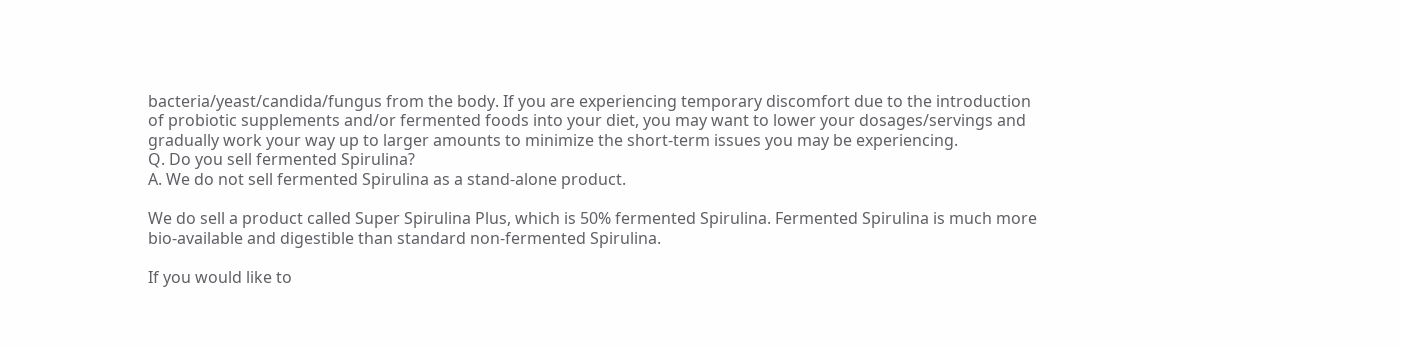bacteria/yeast/candida/fungus from the body. If you are experiencing temporary discomfort due to the introduction of probiotic supplements and/or fermented foods into your diet, you may want to lower your dosages/servings and gradually work your way up to larger amounts to minimize the short-term issues you may be experiencing.
Q. Do you sell fermented Spirulina?
A. We do not sell fermented Spirulina as a stand-alone product.

We do sell a product called Super Spirulina Plus, which is 50% fermented Spirulina. Fermented Spirulina is much more bio-available and digestible than standard non-fermented Spirulina.

If you would like to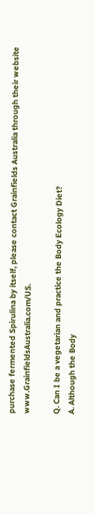purchase fermented Spirulina by itself, please contact Grainfields Australia through their website www.GrainfieldsAustralia.com/US.

Q. Can I be a vegetarian and practice the Body Ecology Diet?
A. Although the Body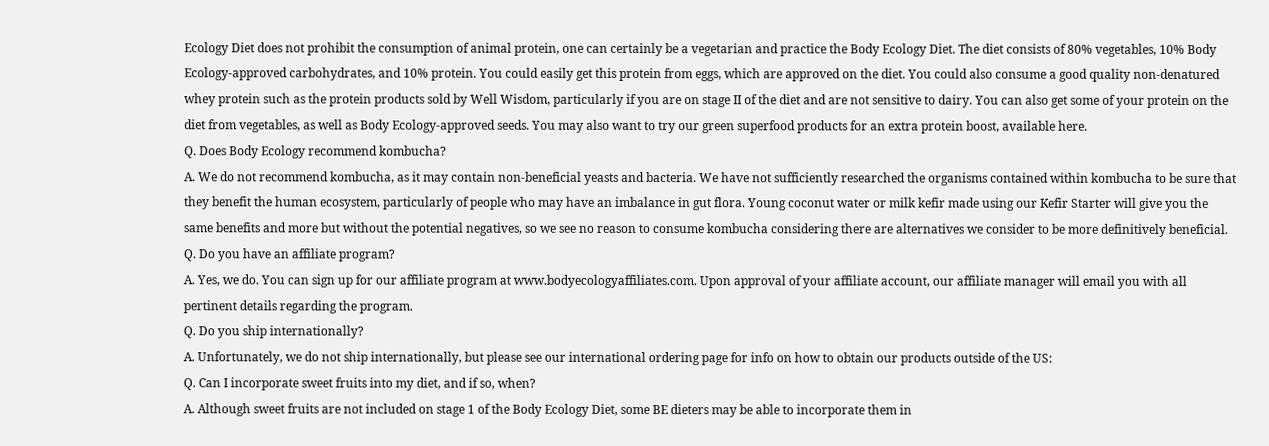Ecology Diet does not prohibit the consumption of animal protein, one can certainly be a vegetarian and practice the Body Ecology Diet. The diet consists of 80% vegetables, 10% Body Ecology-approved carbohydrates, and 10% protein. You could easily get this protein from eggs, which are approved on the diet. You could also consume a good quality non-denatured whey protein such as the protein products sold by Well Wisdom, particularly if you are on stage II of the diet and are not sensitive to dairy. You can also get some of your protein on the diet from vegetables, as well as Body Ecology-approved seeds. You may also want to try our green superfood products for an extra protein boost, available here.
Q. Does Body Ecology recommend kombucha?
A. We do not recommend kombucha, as it may contain non-beneficial yeasts and bacteria. We have not sufficiently researched the organisms contained within kombucha to be sure that they benefit the human ecosystem, particularly of people who may have an imbalance in gut flora. Young coconut water or milk kefir made using our Kefir Starter will give you the same benefits and more but without the potential negatives, so we see no reason to consume kombucha considering there are alternatives we consider to be more definitively beneficial.
Q. Do you have an affiliate program?
A. Yes, we do. You can sign up for our affiliate program at www.bodyecologyaffiliates.com. Upon approval of your affiliate account, our affiliate manager will email you with all pertinent details regarding the program.
Q. Do you ship internationally?
A. Unfortunately, we do not ship internationally, but please see our international ordering page for info on how to obtain our products outside of the US:
Q. Can I incorporate sweet fruits into my diet, and if so, when?
A. Although sweet fruits are not included on stage 1 of the Body Ecology Diet, some BE dieters may be able to incorporate them in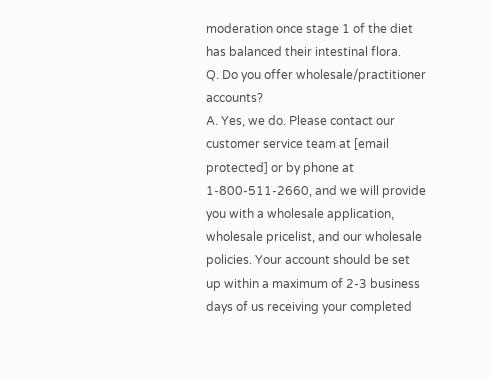moderation once stage 1 of the diet has balanced their intestinal flora.
Q. Do you offer wholesale/practitioner accounts?
A. Yes, we do. Please contact our customer service team at [email protected] or by phone at 1-800-511-2660, and we will provide you with a wholesale application, wholesale pricelist, and our wholesale policies. Your account should be set up within a maximum of 2-3 business days of us receiving your completed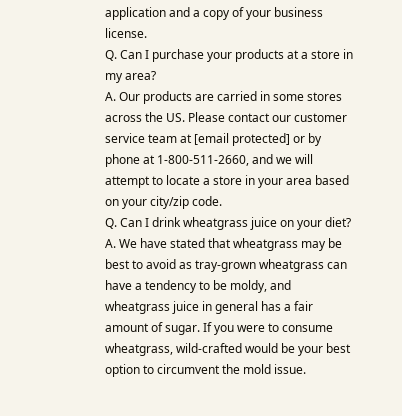application and a copy of your business license.
Q. Can I purchase your products at a store in my area?
A. Our products are carried in some stores across the US. Please contact our customer service team at [email protected] or by phone at 1-800-511-2660, and we will attempt to locate a store in your area based on your city/zip code.
Q. Can I drink wheatgrass juice on your diet?
A. We have stated that wheatgrass may be best to avoid as tray-grown wheatgrass can have a tendency to be moldy, and wheatgrass juice in general has a fair amount of sugar. If you were to consume wheatgrass, wild-crafted would be your best option to circumvent the mold issue.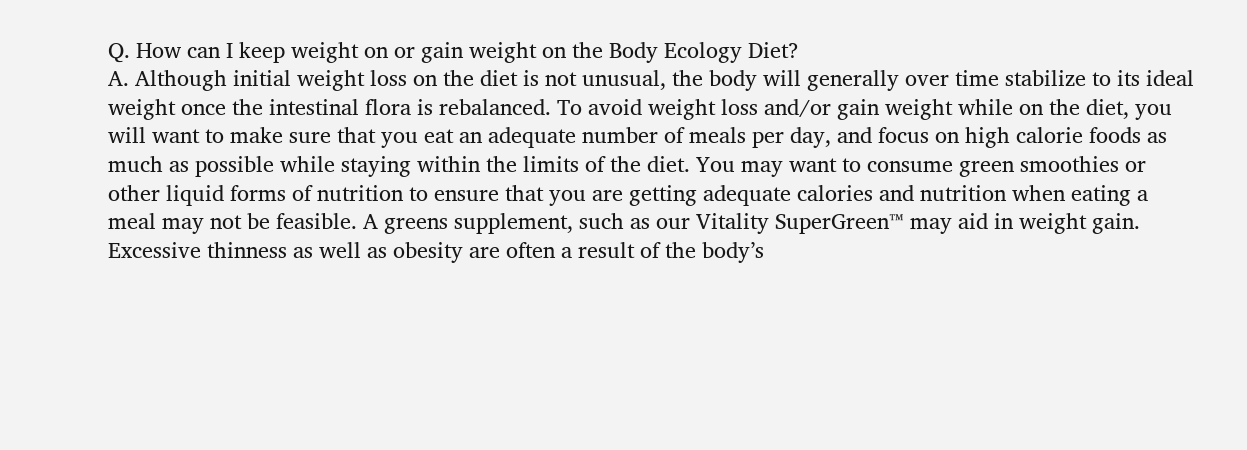Q. How can I keep weight on or gain weight on the Body Ecology Diet?
A. Although initial weight loss on the diet is not unusual, the body will generally over time stabilize to its ideal weight once the intestinal flora is rebalanced. To avoid weight loss and/or gain weight while on the diet, you will want to make sure that you eat an adequate number of meals per day, and focus on high calorie foods as much as possible while staying within the limits of the diet. You may want to consume green smoothies or other liquid forms of nutrition to ensure that you are getting adequate calories and nutrition when eating a meal may not be feasible. A greens supplement, such as our Vitality SuperGreen™ may aid in weight gain. Excessive thinness as well as obesity are often a result of the body’s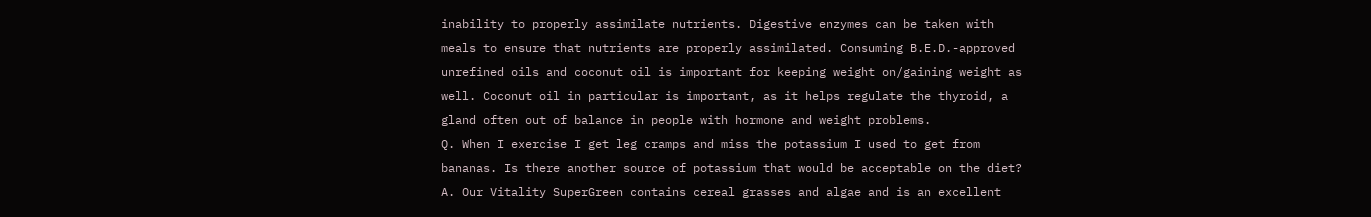inability to properly assimilate nutrients. Digestive enzymes can be taken with meals to ensure that nutrients are properly assimilated. Consuming B.E.D.-approved unrefined oils and coconut oil is important for keeping weight on/gaining weight as well. Coconut oil in particular is important, as it helps regulate the thyroid, a gland often out of balance in people with hormone and weight problems.
Q. When I exercise I get leg cramps and miss the potassium I used to get from bananas. Is there another source of potassium that would be acceptable on the diet?
A. Our Vitality SuperGreen contains cereal grasses and algae and is an excellent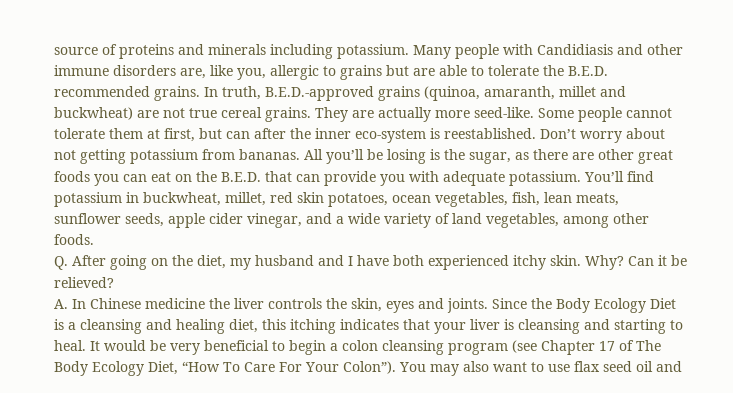source of proteins and minerals including potassium. Many people with Candidiasis and other immune disorders are, like you, allergic to grains but are able to tolerate the B.E.D. recommended grains. In truth, B.E.D.-approved grains (quinoa, amaranth, millet and buckwheat) are not true cereal grains. They are actually more seed-like. Some people cannot tolerate them at first, but can after the inner eco-system is reestablished. Don’t worry about not getting potassium from bananas. All you’ll be losing is the sugar, as there are other great foods you can eat on the B.E.D. that can provide you with adequate potassium. You’ll find potassium in buckwheat, millet, red skin potatoes, ocean vegetables, fish, lean meats, sunflower seeds, apple cider vinegar, and a wide variety of land vegetables, among other foods.
Q. After going on the diet, my husband and I have both experienced itchy skin. Why? Can it be relieved?
A. In Chinese medicine the liver controls the skin, eyes and joints. Since the Body Ecology Diet is a cleansing and healing diet, this itching indicates that your liver is cleansing and starting to heal. It would be very beneficial to begin a colon cleansing program (see Chapter 17 of The Body Ecology Diet, “How To Care For Your Colon”). You may also want to use flax seed oil and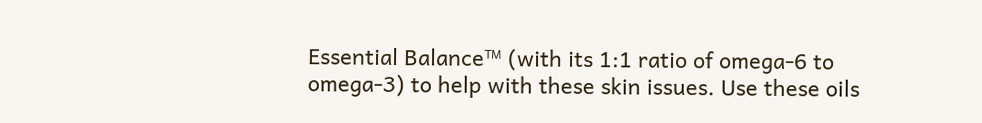Essential Balance™ (with its 1:1 ratio of omega-6 to omega-3) to help with these skin issues. Use these oils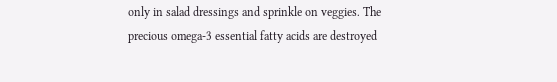only in salad dressings and sprinkle on veggies. The precious omega-3 essential fatty acids are destroyed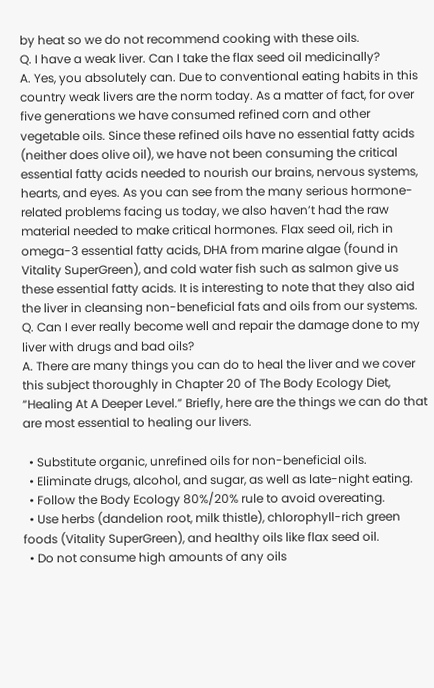by heat so we do not recommend cooking with these oils.
Q. I have a weak liver. Can I take the flax seed oil medicinally?
A. Yes, you absolutely can. Due to conventional eating habits in this country weak livers are the norm today. As a matter of fact, for over five generations we have consumed refined corn and other vegetable oils. Since these refined oils have no essential fatty acids (neither does olive oil), we have not been consuming the critical essential fatty acids needed to nourish our brains, nervous systems, hearts, and eyes. As you can see from the many serious hormone-related problems facing us today, we also haven’t had the raw material needed to make critical hormones. Flax seed oil, rich in omega-3 essential fatty acids, DHA from marine algae (found in Vitality SuperGreen), and cold water fish such as salmon give us these essential fatty acids. It is interesting to note that they also aid the liver in cleansing non-beneficial fats and oils from our systems.
Q. Can I ever really become well and repair the damage done to my liver with drugs and bad oils?
A. There are many things you can do to heal the liver and we cover this subject thoroughly in Chapter 20 of The Body Ecology Diet, “Healing At A Deeper Level.” Briefly, here are the things we can do that are most essential to healing our livers.

  • Substitute organic, unrefined oils for non-beneficial oils.
  • Eliminate drugs, alcohol, and sugar, as well as late-night eating.
  • Follow the Body Ecology 80%/20% rule to avoid overeating.
  • Use herbs (dandelion root, milk thistle), chlorophyll-rich green foods (Vitality SuperGreen), and healthy oils like flax seed oil.
  • Do not consume high amounts of any oils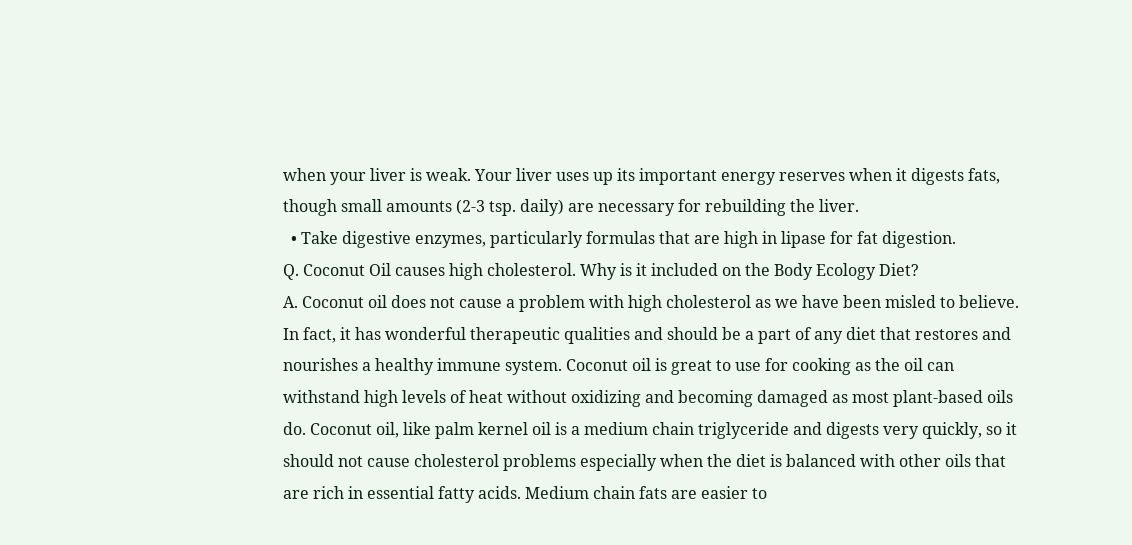when your liver is weak. Your liver uses up its important energy reserves when it digests fats, though small amounts (2-3 tsp. daily) are necessary for rebuilding the liver.
  • Take digestive enzymes, particularly formulas that are high in lipase for fat digestion.
Q. Coconut Oil causes high cholesterol. Why is it included on the Body Ecology Diet?
A. Coconut oil does not cause a problem with high cholesterol as we have been misled to believe. In fact, it has wonderful therapeutic qualities and should be a part of any diet that restores and nourishes a healthy immune system. Coconut oil is great to use for cooking as the oil can withstand high levels of heat without oxidizing and becoming damaged as most plant-based oils do. Coconut oil, like palm kernel oil is a medium chain triglyceride and digests very quickly, so it should not cause cholesterol problems especially when the diet is balanced with other oils that are rich in essential fatty acids. Medium chain fats are easier to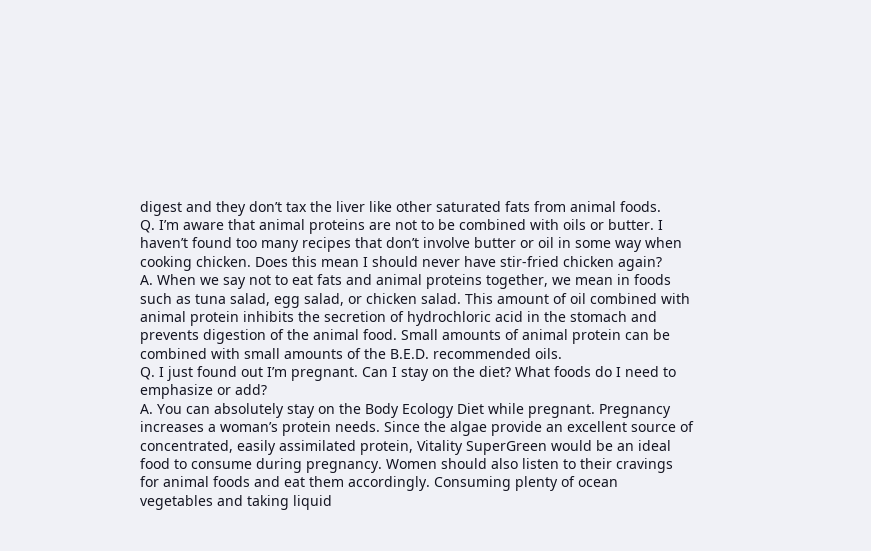digest and they don’t tax the liver like other saturated fats from animal foods.
Q. I’m aware that animal proteins are not to be combined with oils or butter. I haven’t found too many recipes that don’t involve butter or oil in some way when cooking chicken. Does this mean I should never have stir-fried chicken again?
A. When we say not to eat fats and animal proteins together, we mean in foods such as tuna salad, egg salad, or chicken salad. This amount of oil combined with animal protein inhibits the secretion of hydrochloric acid in the stomach and prevents digestion of the animal food. Small amounts of animal protein can be combined with small amounts of the B.E.D. recommended oils.
Q. I just found out I’m pregnant. Can I stay on the diet? What foods do I need to emphasize or add?
A. You can absolutely stay on the Body Ecology Diet while pregnant. Pregnancy increases a woman’s protein needs. Since the algae provide an excellent source of concentrated, easily assimilated protein, Vitality SuperGreen would be an ideal food to consume during pregnancy. Women should also listen to their cravings for animal foods and eat them accordingly. Consuming plenty of ocean vegetables and taking liquid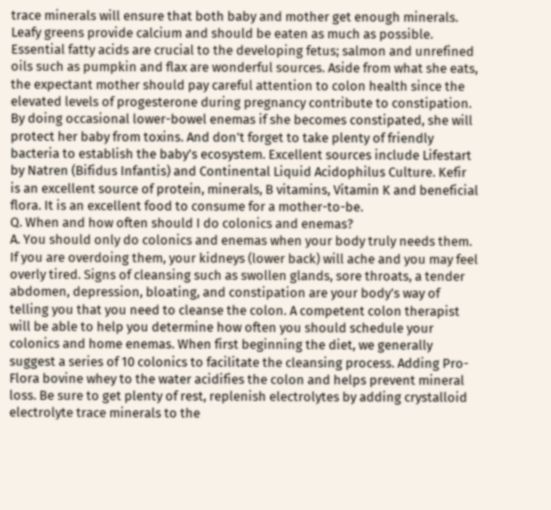trace minerals will ensure that both baby and mother get enough minerals. Leafy greens provide calcium and should be eaten as much as possible. Essential fatty acids are crucial to the developing fetus; salmon and unrefined oils such as pumpkin and flax are wonderful sources. Aside from what she eats, the expectant mother should pay careful attention to colon health since the elevated levels of progesterone during pregnancy contribute to constipation. By doing occasional lower-bowel enemas if she becomes constipated, she will protect her baby from toxins. And don’t forget to take plenty of friendly bacteria to establish the baby’s ecosystem. Excellent sources include Lifestart by Natren (Bifidus Infantis) and Continental Liquid Acidophilus Culture. Kefir is an excellent source of protein, minerals, B vitamins, Vitamin K and beneficial flora. It is an excellent food to consume for a mother-to-be.
Q. When and how often should I do colonics and enemas?
A. You should only do colonics and enemas when your body truly needs them. If you are overdoing them, your kidneys (lower back) will ache and you may feel overly tired. Signs of cleansing such as swollen glands, sore throats, a tender abdomen, depression, bloating, and constipation are your body’s way of telling you that you need to cleanse the colon. A competent colon therapist will be able to help you determine how often you should schedule your colonics and home enemas. When first beginning the diet, we generally suggest a series of 10 colonics to facilitate the cleansing process. Adding Pro-Flora bovine whey to the water acidifies the colon and helps prevent mineral loss. Be sure to get plenty of rest, replenish electrolytes by adding crystalloid electrolyte trace minerals to the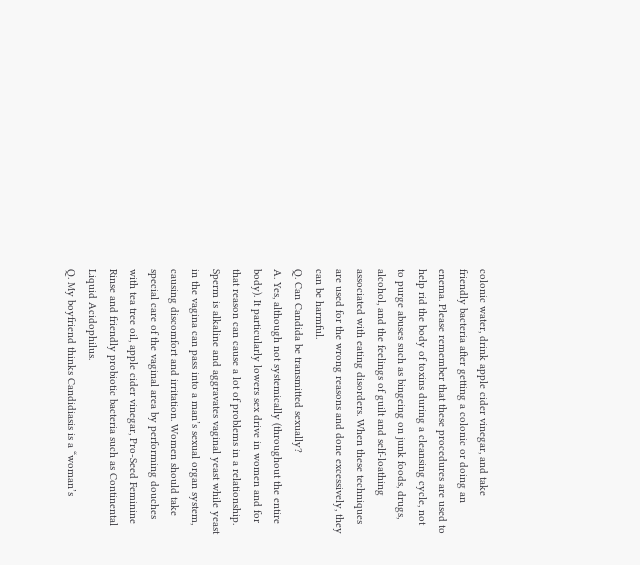colonic water, drink apple cider vinegar, and take friendly bacteria after getting a colonic or doing an enema. Please remember that these procedures are used to help rid the body of toxins during a cleansing cycle, not to purge abuses such as bingeing on junk foods, drugs, alcohol, and the feelings of guilt and self-loathing associated with eating disorders. When these techniques are used for the wrong reasons and done excessively, they can be harmful.
Q. Can Candida be transmitted sexually?
A. Yes, although not systemically (throughout the entire body). It particularly lowers sex drive in women and for that reason can cause a lot of problems in a relationship. Sperm is alkaline and aggravates vaginal yeast while yeast in the vagina can pass into a man’s sexual organ system, causing discomfort and irritation. Women should take special care of the vaginal area by performing douches with tea tree oil, apple cider vinegar, Pro-Seed Feminine Rinse and friendly probiotic bacteria such as Continental Liquid Acidophilus.
Q. My boyfriend thinks Candidiasis is a “woman’s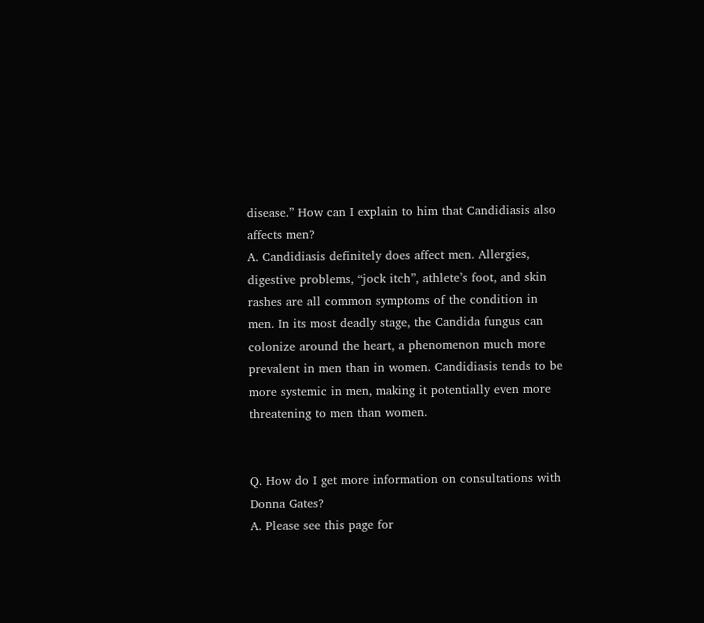disease.” How can I explain to him that Candidiasis also affects men?
A. Candidiasis definitely does affect men. Allergies, digestive problems, “jock itch”, athlete’s foot, and skin rashes are all common symptoms of the condition in men. In its most deadly stage, the Candida fungus can colonize around the heart, a phenomenon much more prevalent in men than in women. Candidiasis tends to be more systemic in men, making it potentially even more threatening to men than women.


Q. How do I get more information on consultations with Donna Gates?
A. Please see this page for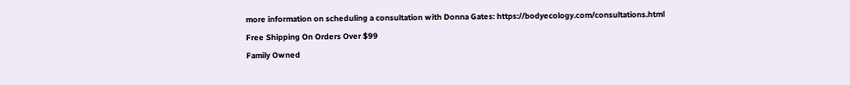more information on scheduling a consultation with Donna Gates: https://bodyecology.com/consultations.html
Free Shipping On Orders Over $99
Family Owned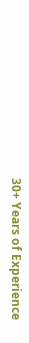30+ Years of Experience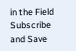in the Field
Subscribe and Save